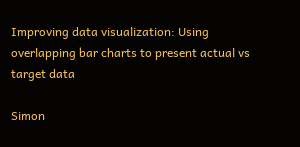Improving data visualization: Using overlapping bar charts to present actual vs target data

Simon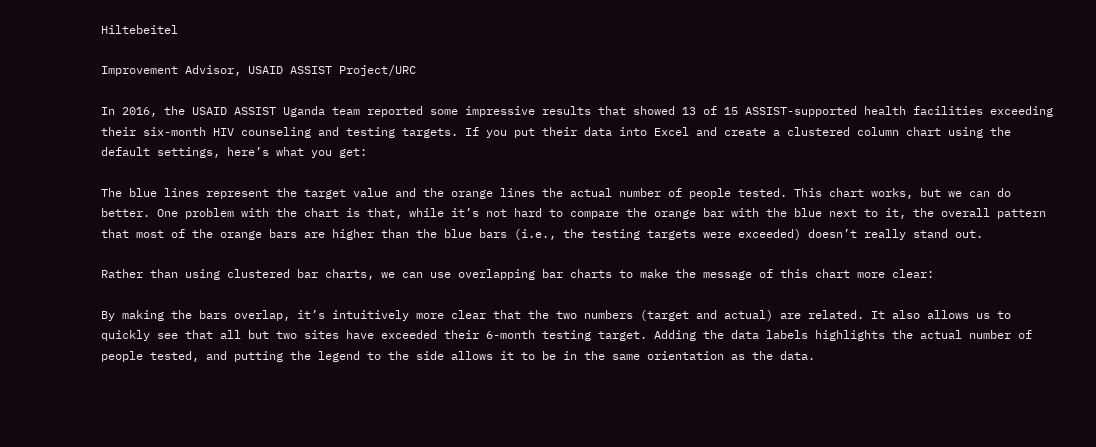Hiltebeitel

Improvement Advisor, USAID ASSIST Project/URC

In 2016, the USAID ASSIST Uganda team reported some impressive results that showed 13 of 15 ASSIST-supported health facilities exceeding their six-month HIV counseling and testing targets. If you put their data into Excel and create a clustered column chart using the default settings, here’s what you get:

The blue lines represent the target value and the orange lines the actual number of people tested. This chart works, but we can do better. One problem with the chart is that, while it’s not hard to compare the orange bar with the blue next to it, the overall pattern that most of the orange bars are higher than the blue bars (i.e., the testing targets were exceeded) doesn’t really stand out.

Rather than using clustered bar charts, we can use overlapping bar charts to make the message of this chart more clear:

By making the bars overlap, it’s intuitively more clear that the two numbers (target and actual) are related. It also allows us to quickly see that all but two sites have exceeded their 6-month testing target. Adding the data labels highlights the actual number of people tested, and putting the legend to the side allows it to be in the same orientation as the data.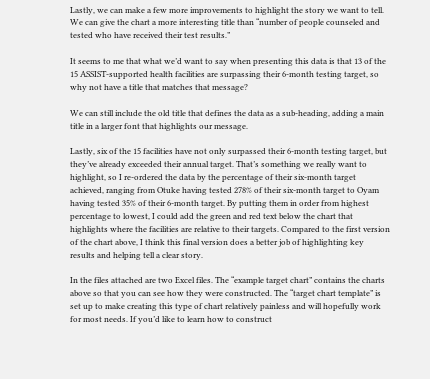Lastly, we can make a few more improvements to highlight the story we want to tell. We can give the chart a more interesting title than “number of people counseled and tested who have received their test results.”

It seems to me that what we’d want to say when presenting this data is that 13 of the 15 ASSIST-supported health facilities are surpassing their 6-month testing target, so why not have a title that matches that message?

We can still include the old title that defines the data as a sub-heading, adding a main title in a larger font that highlights our message.

Lastly, six of the 15 facilities have not only surpassed their 6-month testing target, but they’ve already exceeded their annual target. That’s something we really want to highlight, so I re-ordered the data by the percentage of their six-month target achieved, ranging from Otuke having tested 278% of their six-month target to Oyam having tested 35% of their 6-month target. By putting them in order from highest percentage to lowest, I could add the green and red text below the chart that highlights where the facilities are relative to their targets. Compared to the first version of the chart above, I think this final version does a better job of highlighting key results and helping tell a clear story.

In the files attached are two Excel files. The “example target chart” contains the charts above so that you can see how they were constructed. The “target chart template” is set up to make creating this type of chart relatively painless and will hopefully work for most needs. If you’d like to learn how to construct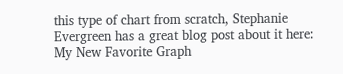this type of chart from scratch, Stephanie Evergreen has a great blog post about it here: My New Favorite Graph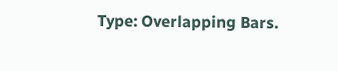Type: Overlapping Bars.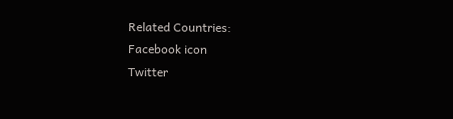Related Countries:
Facebook icon
Twitter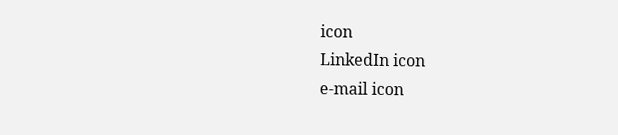icon
LinkedIn icon
e-mail icon